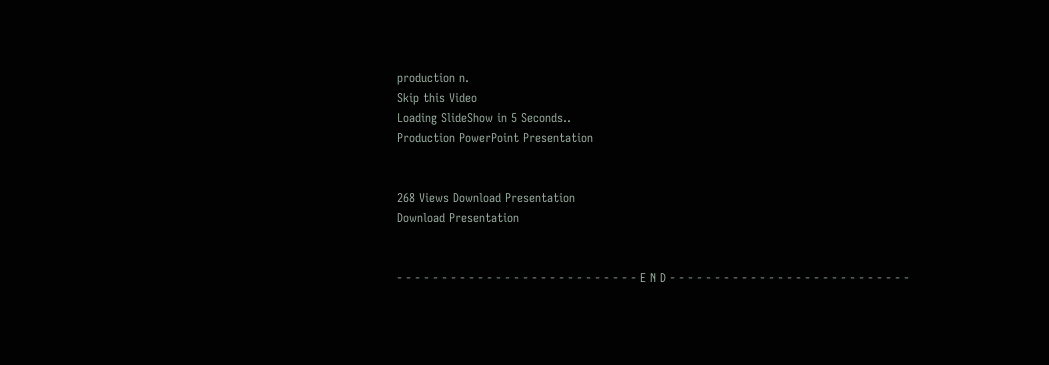production n.
Skip this Video
Loading SlideShow in 5 Seconds..
Production PowerPoint Presentation


268 Views Download Presentation
Download Presentation


- - - - - - - - - - - - - - - - - - - - - - - - - - - E N D - - - - - - - - - - - - - - - - - - - - - - - - - - -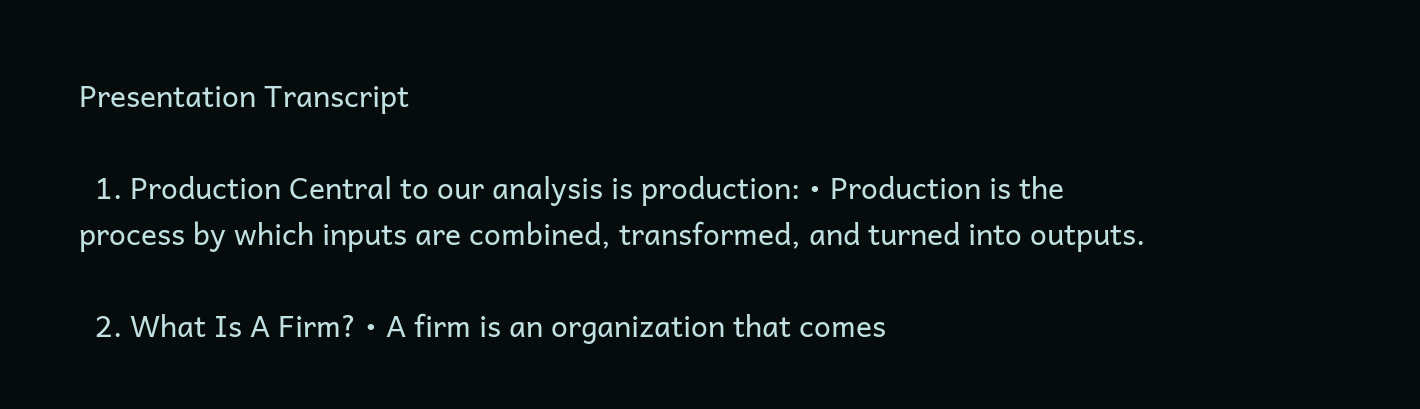Presentation Transcript

  1. Production Central to our analysis is production: • Production is the process by which inputs are combined, transformed, and turned into outputs.

  2. What Is A Firm? • A firm is an organization that comes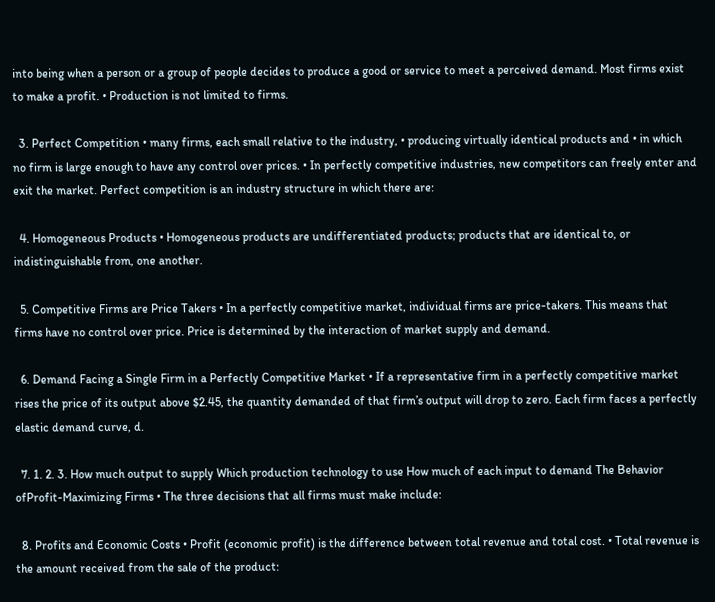into being when a person or a group of people decides to produce a good or service to meet a perceived demand. Most firms exist to make a profit. • Production is not limited to firms.

  3. Perfect Competition • many firms, each small relative to the industry, • producing virtually identical products and • in which no firm is large enough to have any control over prices. • In perfectly competitive industries, new competitors can freely enter and exit the market. Perfect competition is an industry structure in which there are:

  4. Homogeneous Products • Homogeneous products are undifferentiated products; products that are identical to, or indistinguishable from, one another.

  5. Competitive Firms are Price Takers • In a perfectly competitive market, individual firms are price-takers. This means that firms have no control over price. Price is determined by the interaction of market supply and demand.

  6. Demand Facing a Single Firm in a Perfectly Competitive Market • If a representative firm in a perfectly competitive market rises the price of its output above $2.45, the quantity demanded of that firm’s output will drop to zero. Each firm faces a perfectly elastic demand curve, d.

  7. 1. 2. 3. How much output to supply Which production technology to use How much of each input to demand The Behavior ofProfit-Maximizing Firms • The three decisions that all firms must make include:

  8. Profits and Economic Costs • Profit (economic profit) is the difference between total revenue and total cost. • Total revenue is the amount received from the sale of the product: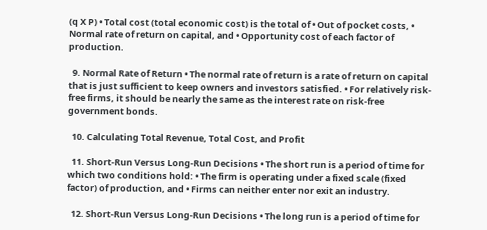(q X P) • Total cost (total economic cost) is the total of • Out of pocket costs, • Normal rate of return on capital, and • Opportunity cost of each factor of production.

  9. Normal Rate of Return • The normal rate of return is a rate of return on capital that is just sufficient to keep owners and investors satisfied. • For relatively risk-free firms, it should be nearly the same as the interest rate on risk-free government bonds.

  10. Calculating Total Revenue, Total Cost, and Profit

  11. Short-Run Versus Long-Run Decisions • The short run is a period of time for which two conditions hold: • The firm is operating under a fixed scale (fixed factor) of production, and • Firms can neither enter nor exit an industry.

  12. Short-Run Versus Long-Run Decisions • The long run is a period of time for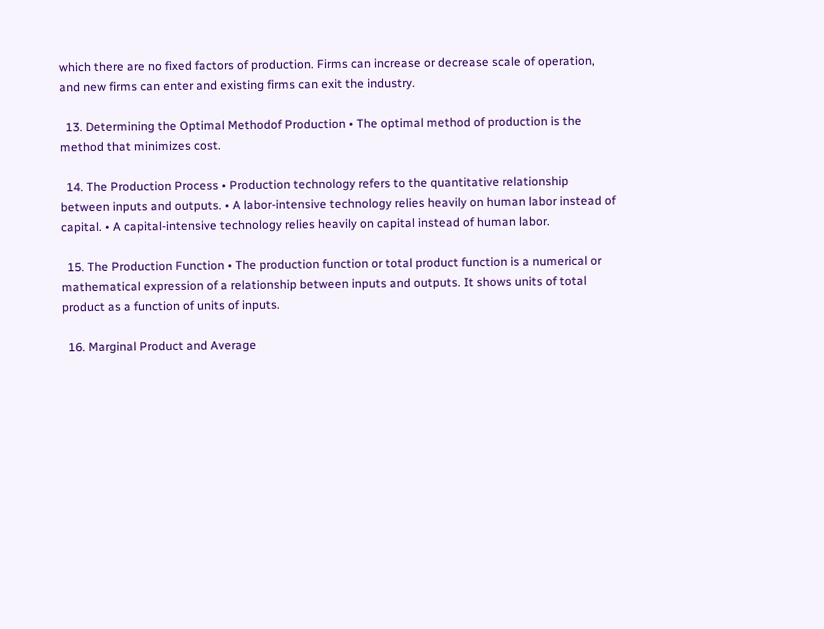which there are no fixed factors of production. Firms can increase or decrease scale of operation, and new firms can enter and existing firms can exit the industry.

  13. Determining the Optimal Methodof Production • The optimal method of production is the method that minimizes cost.

  14. The Production Process • Production technology refers to the quantitative relationship between inputs and outputs. • A labor-intensive technology relies heavily on human labor instead of capital. • A capital-intensive technology relies heavily on capital instead of human labor.

  15. The Production Function • The production function or total product function is a numerical or mathematical expression of a relationship between inputs and outputs. It shows units of total product as a function of units of inputs.

  16. Marginal Product and Average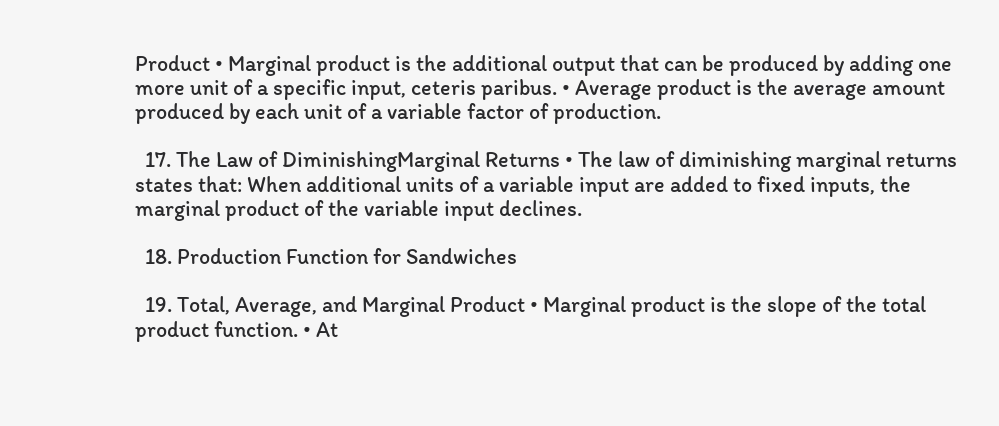Product • Marginal product is the additional output that can be produced by adding one more unit of a specific input, ceteris paribus. • Average product is the average amount produced by each unit of a variable factor of production.

  17. The Law of DiminishingMarginal Returns • The law of diminishing marginal returns states that: When additional units of a variable input are added to fixed inputs, the marginal product of the variable input declines.

  18. Production Function for Sandwiches

  19. Total, Average, and Marginal Product • Marginal product is the slope of the total product function. • At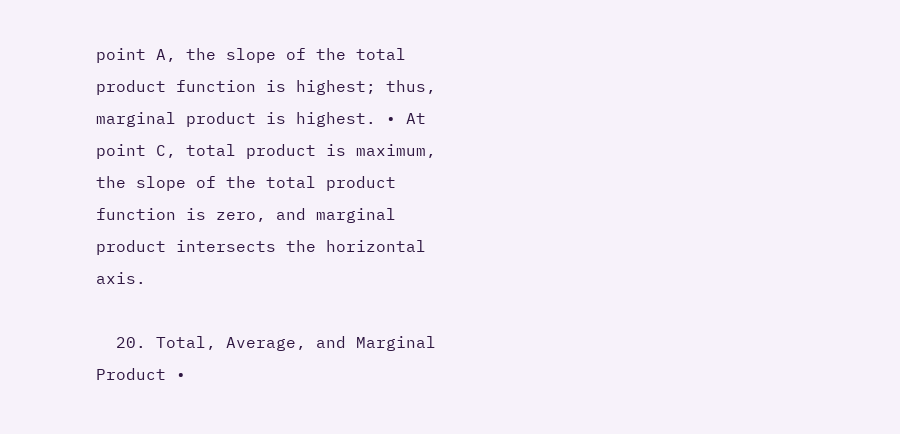point A, the slope of the total product function is highest; thus, marginal product is highest. • At point C, total product is maximum, the slope of the total product function is zero, and marginal product intersects the horizontal axis.

  20. Total, Average, and Marginal Product •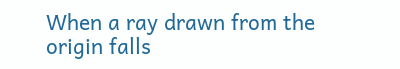When a ray drawn from the origin falls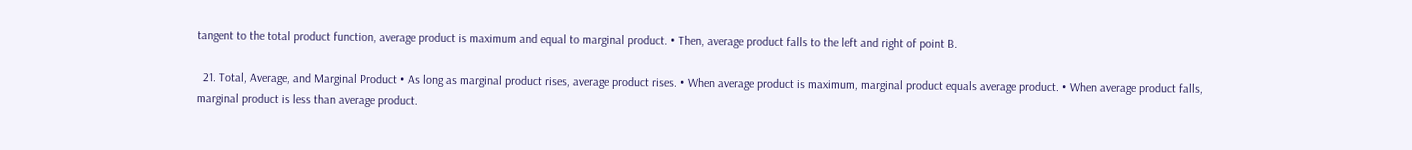tangent to the total product function, average product is maximum and equal to marginal product. • Then, average product falls to the left and right of point B.

  21. Total, Average, and Marginal Product • As long as marginal product rises, average product rises. • When average product is maximum, marginal product equals average product. • When average product falls, marginal product is less than average product.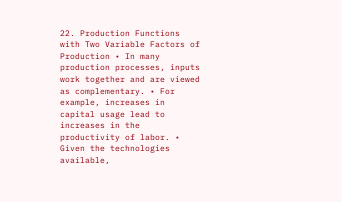22. Production Functions with Two Variable Factors of Production • In many production processes, inputs work together and are viewed as complementary. • For example, increases in capital usage lead to increases in the productivity of labor. • Given the technologies available,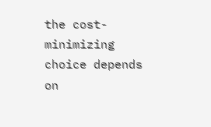the cost-minimizing choice depends on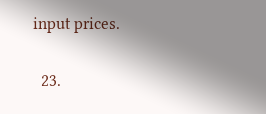input prices.

  23.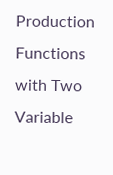Production Functions with Two Variable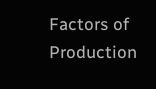Factors of Production